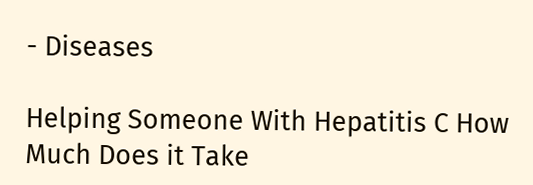- Diseases

Helping Someone With Hepatitis C How Much Does it Take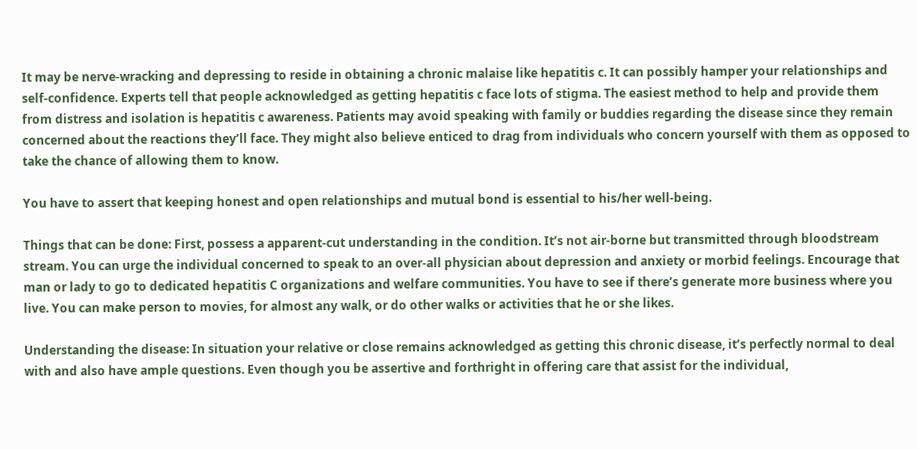It may be nerve-wracking and depressing to reside in obtaining a chronic malaise like hepatitis c. It can possibly hamper your relationships and self-confidence. Experts tell that people acknowledged as getting hepatitis c face lots of stigma. The easiest method to help and provide them from distress and isolation is hepatitis c awareness. Patients may avoid speaking with family or buddies regarding the disease since they remain concerned about the reactions they’ll face. They might also believe enticed to drag from individuals who concern yourself with them as opposed to take the chance of allowing them to know.

You have to assert that keeping honest and open relationships and mutual bond is essential to his/her well-being.

Things that can be done: First, possess a apparent-cut understanding in the condition. It’s not air-borne but transmitted through bloodstream stream. You can urge the individual concerned to speak to an over-all physician about depression and anxiety or morbid feelings. Encourage that man or lady to go to dedicated hepatitis C organizations and welfare communities. You have to see if there’s generate more business where you live. You can make person to movies, for almost any walk, or do other walks or activities that he or she likes.

Understanding the disease: In situation your relative or close remains acknowledged as getting this chronic disease, it’s perfectly normal to deal with and also have ample questions. Even though you be assertive and forthright in offering care that assist for the individual,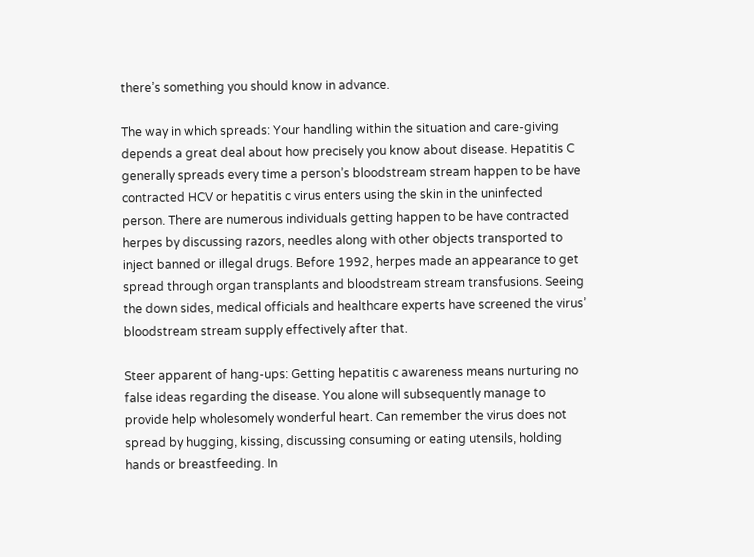there’s something you should know in advance.

The way in which spreads: Your handling within the situation and care-giving depends a great deal about how precisely you know about disease. Hepatitis C generally spreads every time a person’s bloodstream stream happen to be have contracted HCV or hepatitis c virus enters using the skin in the uninfected person. There are numerous individuals getting happen to be have contracted herpes by discussing razors, needles along with other objects transported to inject banned or illegal drugs. Before 1992, herpes made an appearance to get spread through organ transplants and bloodstream stream transfusions. Seeing the down sides, medical officials and healthcare experts have screened the virus’ bloodstream stream supply effectively after that.

Steer apparent of hang-ups: Getting hepatitis c awareness means nurturing no false ideas regarding the disease. You alone will subsequently manage to provide help wholesomely wonderful heart. Can remember the virus does not spread by hugging, kissing, discussing consuming or eating utensils, holding hands or breastfeeding. In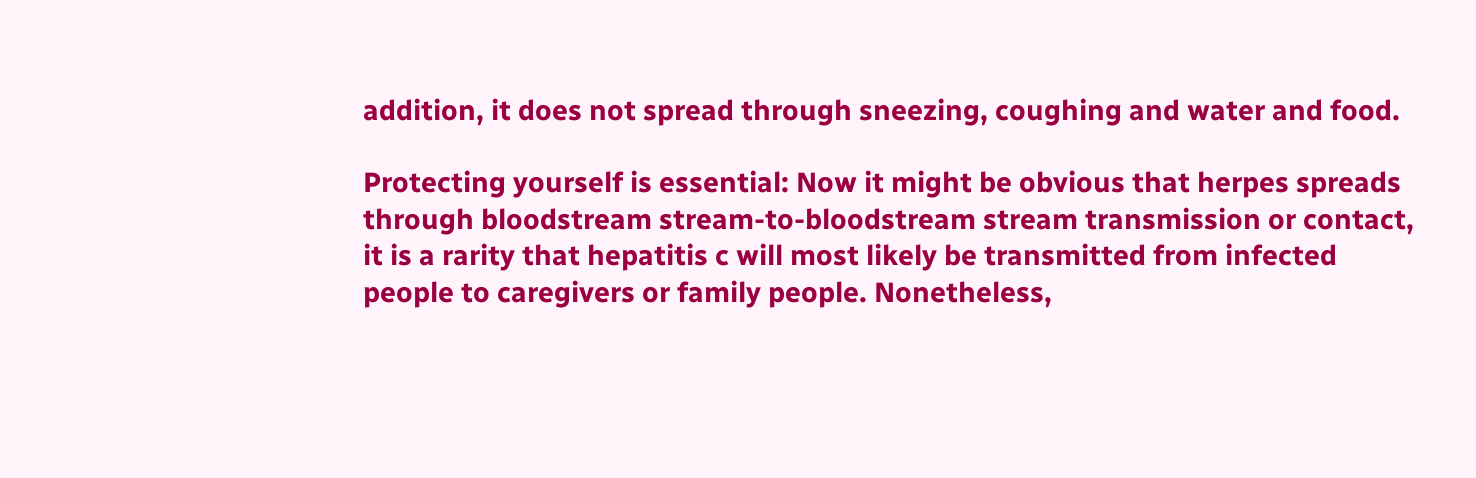addition, it does not spread through sneezing, coughing and water and food.

Protecting yourself is essential: Now it might be obvious that herpes spreads through bloodstream stream-to-bloodstream stream transmission or contact, it is a rarity that hepatitis c will most likely be transmitted from infected people to caregivers or family people. Nonetheless,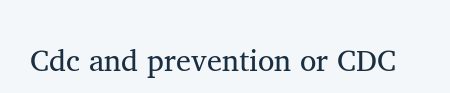Cdc and prevention or CDC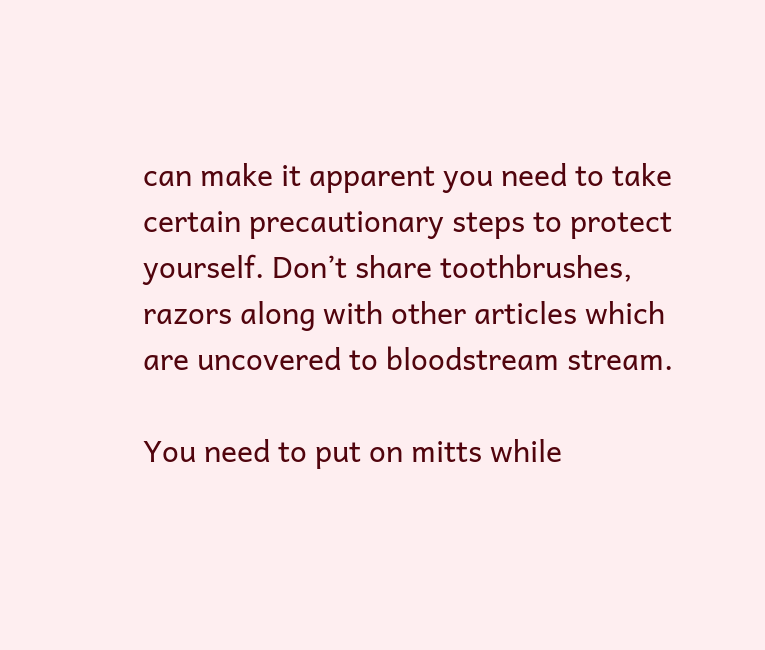can make it apparent you need to take certain precautionary steps to protect yourself. Don’t share toothbrushes, razors along with other articles which are uncovered to bloodstream stream.

You need to put on mitts while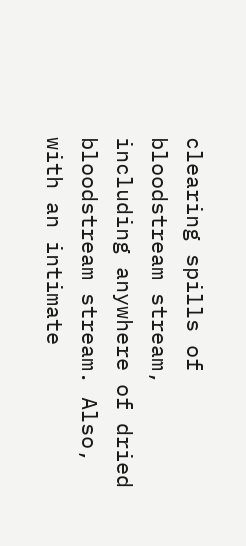clearing spills of bloodstream stream, including anywhere of dried bloodstream stream. Also, with an intimate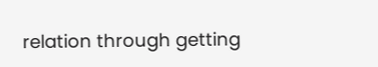relation through getting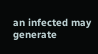an infected may generate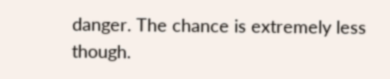danger. The chance is extremely less though.